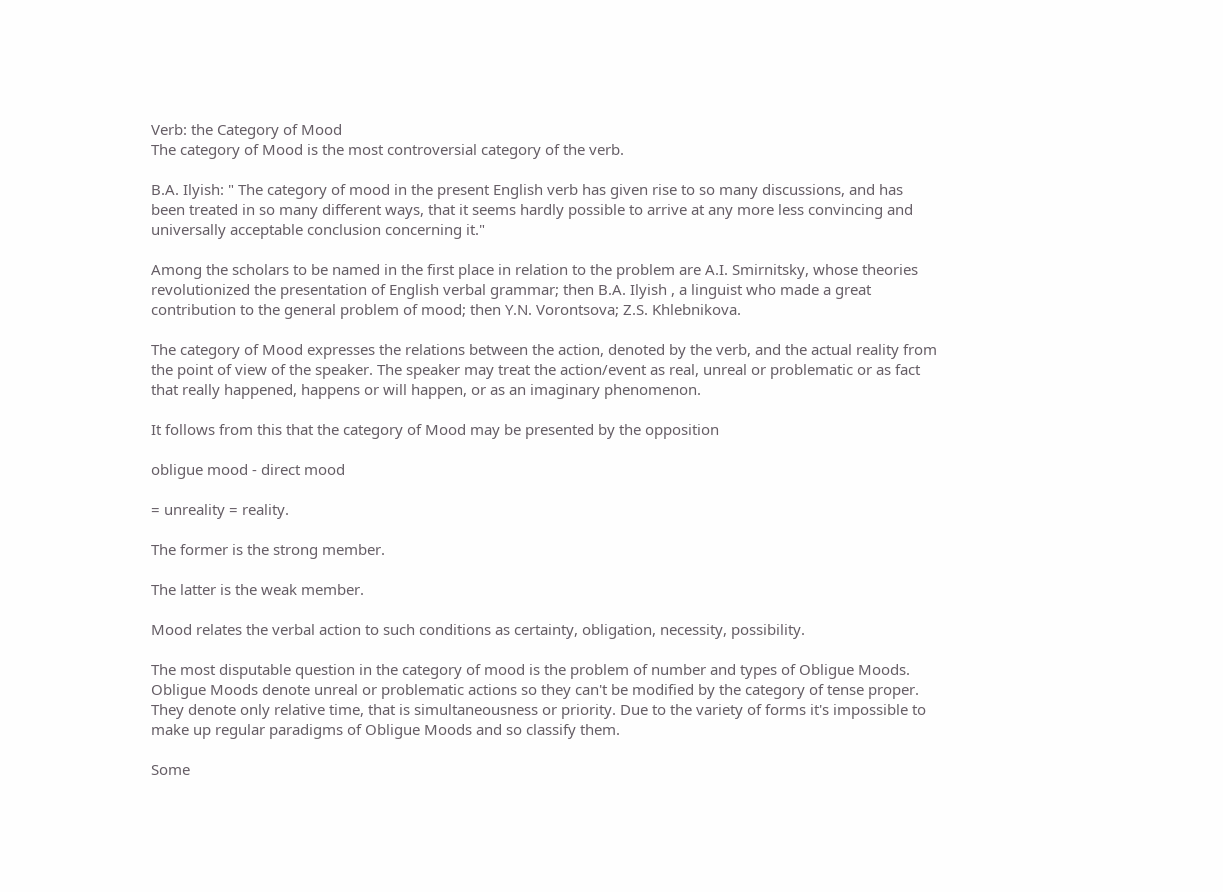Verb: the Category of Mood
The category of Mood is the most controversial category of the verb.

B.A. Ilyish: " The category of mood in the present English verb has given rise to so many discussions, and has been treated in so many different ways, that it seems hardly possible to arrive at any more less convincing and universally acceptable conclusion concerning it."

Among the scholars to be named in the first place in relation to the problem are A.I. Smirnitsky, whose theories revolutionized the presentation of English verbal grammar; then B.A. Ilyish , a linguist who made a great contribution to the general problem of mood; then Y.N. Vorontsova; Z.S. Khlebnikova.

The category of Mood expresses the relations between the action, denoted by the verb, and the actual reality from the point of view of the speaker. The speaker may treat the action/event as real, unreal or problematic or as fact that really happened, happens or will happen, or as an imaginary phenomenon.

It follows from this that the category of Mood may be presented by the opposition

obligue mood - direct mood

= unreality = reality.

The former is the strong member.

The latter is the weak member.

Mood relates the verbal action to such conditions as certainty, obligation, necessity, possibility.

The most disputable question in the category of mood is the problem of number and types of Obligue Moods. Obligue Moods denote unreal or problematic actions so they can't be modified by the category of tense proper. They denote only relative time, that is simultaneousness or priority. Due to the variety of forms it's impossible to make up regular paradigms of Obligue Moods and so classify them.

Some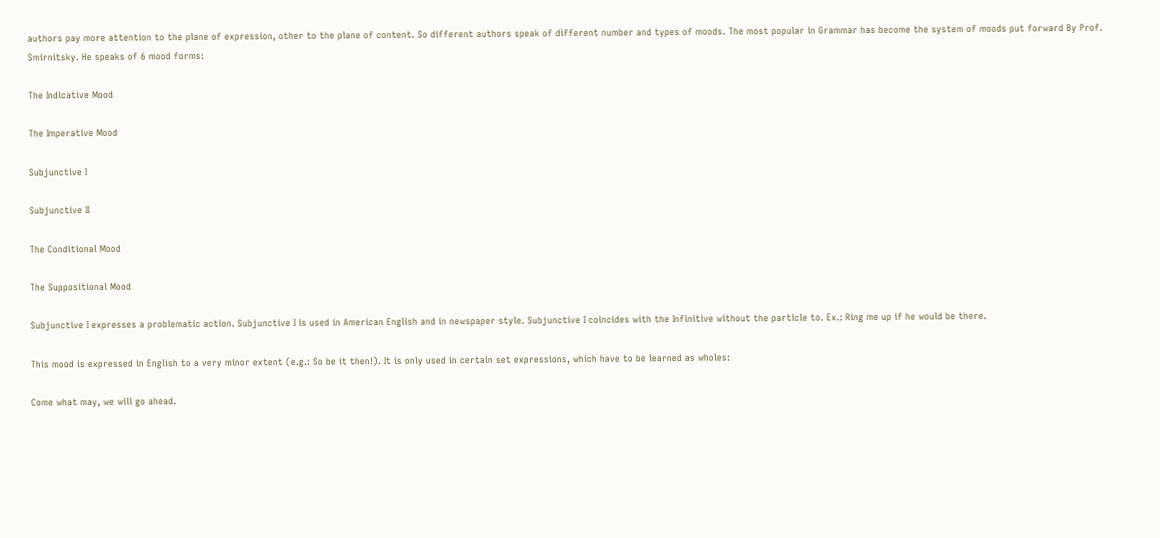authors pay more attention to the plane of expression, other to the plane of content. So different authors speak of different number and types of moods. The most popular in Grammar has become the system of moods put forward By Prof. Smirnitsky. He speaks of 6 mood forms:

The Indicative Mood

The Imperative Mood

Subjunctive I

Subjunctive II

The Conditional Mood

The Suppositional Mood

Subjunctive I expresses a problematic action. Subjunctive I is used in American English and in newspaper style. Subjunctive I coincides with the Infinitive without the particle to. Ex.: Ring me up if he would be there.

This mood is expressed in English to a very minor extent (e.g.: So be it then!). It is only used in certain set expressions, which have to be learned as wholes:

Come what may, we will go ahead.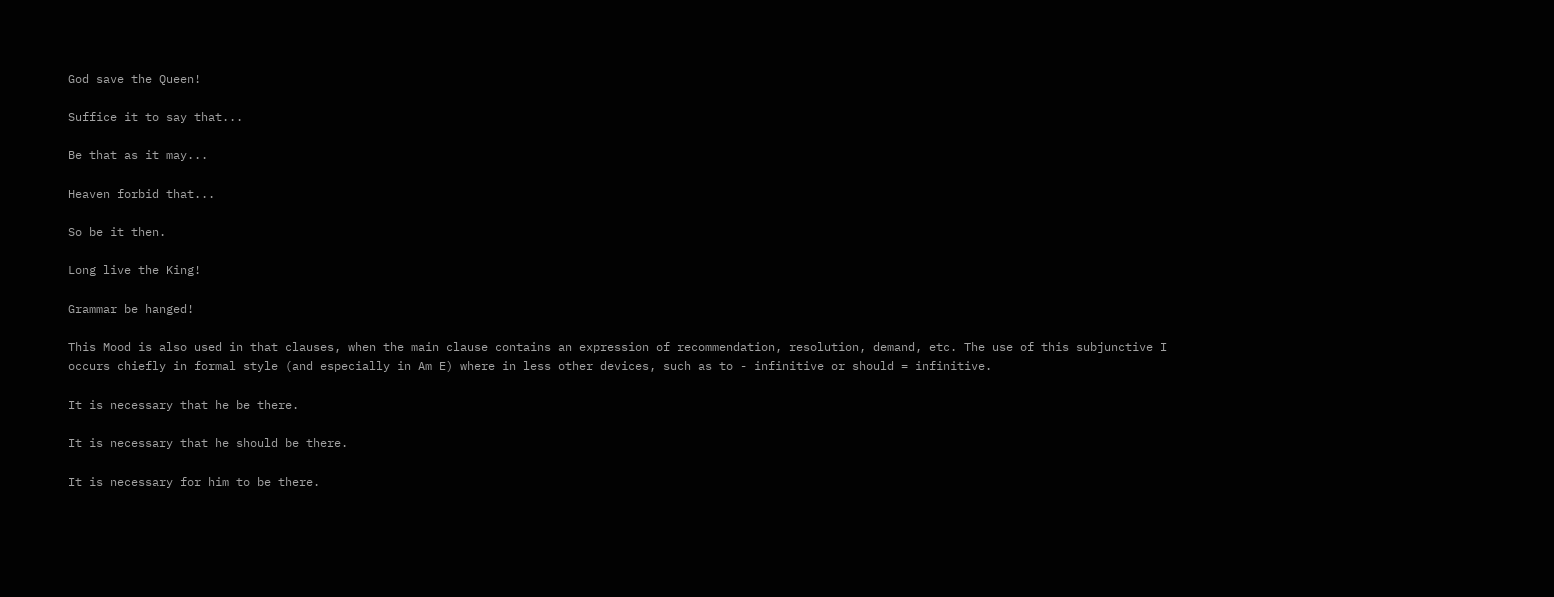God save the Queen!

Suffice it to say that...

Be that as it may...

Heaven forbid that...

So be it then.

Long live the King!

Grammar be hanged!

This Mood is also used in that clauses, when the main clause contains an expression of recommendation, resolution, demand, etc. The use of this subjunctive I occurs chiefly in formal style (and especially in Am E) where in less other devices, such as to - infinitive or should = infinitive.

It is necessary that he be there.

It is necessary that he should be there.

It is necessary for him to be there.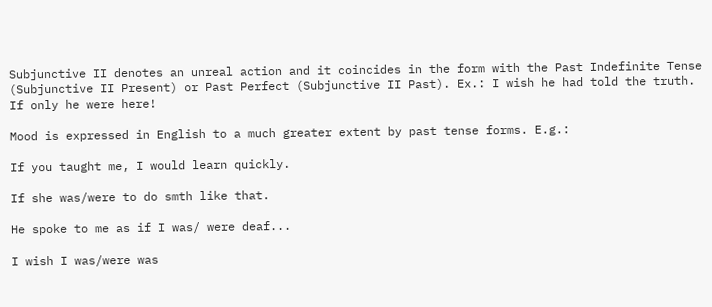Subjunctive II denotes an unreal action and it coincides in the form with the Past Indefinite Tense (Subjunctive II Present) or Past Perfect (Subjunctive II Past). Ex.: I wish he had told the truth. If only he were here!

Mood is expressed in English to a much greater extent by past tense forms. E.g.:

If you taught me, I would learn quickly.

If she was/were to do smth like that.

He spoke to me as if I was/ were deaf...

I wish I was/were was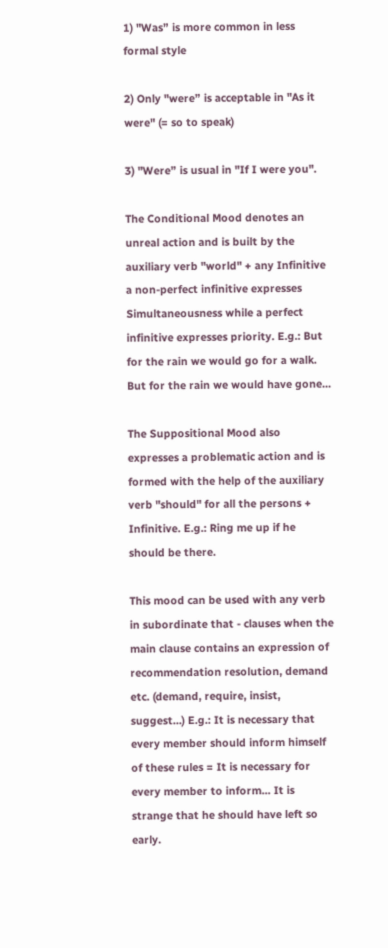1) "Was” is more common in less formal style

2) Only "were” is acceptable in "As it were" (= so to speak)

3) "Were” is usual in "If I were you".

The Conditional Mood denotes an unreal action and is built by the auxiliary verb "world" + any Infinitive a non-perfect infinitive expresses Simultaneousness while a perfect infinitive expresses priority. E.g.: But for the rain we would go for a walk. But for the rain we would have gone...

The Suppositional Mood also expresses a problematic action and is formed with the help of the auxiliary verb "should" for all the persons + Infinitive. E.g.: Ring me up if he should be there.

This mood can be used with any verb in subordinate that - clauses when the main clause contains an expression of recommendation resolution, demand etc. (demand, require, insist, suggest...) E.g.: It is necessary that every member should inform himself of these rules = It is necessary for every member to inform... It is strange that he should have left so early.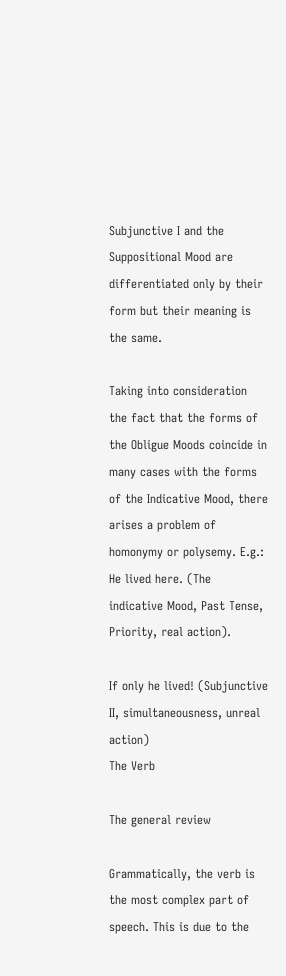Subjunctive I and the Suppositional Mood are differentiated only by their form but their meaning is the same.

Taking into consideration the fact that the forms of the Obligue Moods coincide in many cases with the forms of the Indicative Mood, there arises a problem of homonymy or polysemy. E.g.: He lived here. (The indicative Mood, Past Tense, Priority, real action).

If only he lived! (Subjunctive II, simultaneousness, unreal action)
The Verb

The general review

Grammatically, the verb is the most complex part of speech. This is due to the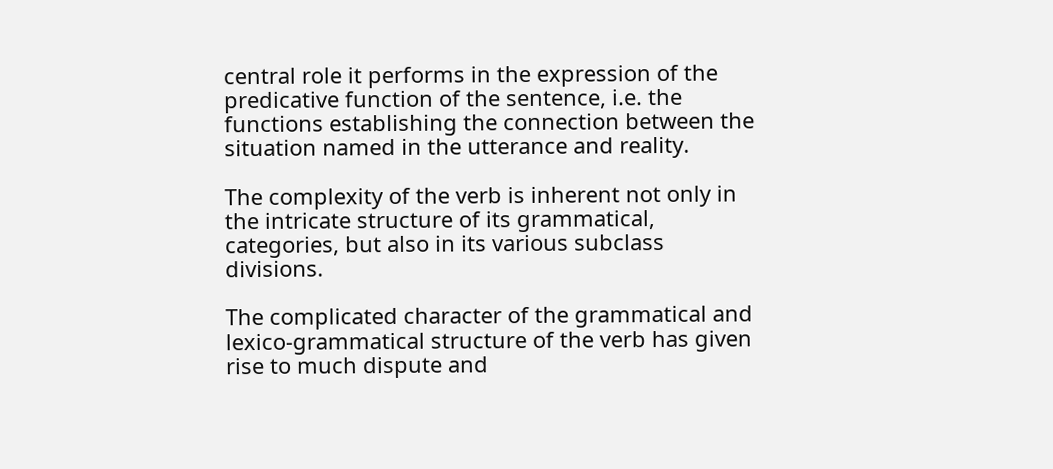central role it performs in the expression of the predicative function of the sentence, i.e. the functions establishing the connection between the situation named in the utterance and reality.

The complexity of the verb is inherent not only in the intricate structure of its grammatical, categories, but also in its various subclass divisions.

The complicated character of the grammatical and lexico-grammatical structure of the verb has given rise to much dispute and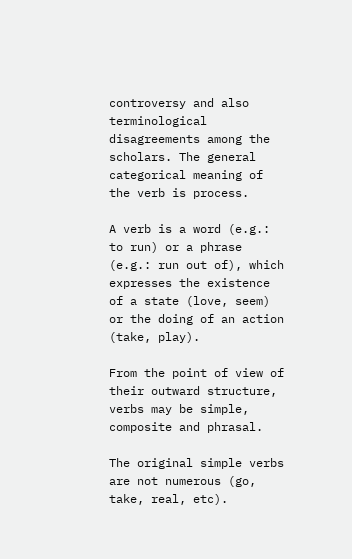controversy and also terminological disagreements among the scholars. The general categorical meaning of the verb is process.

A verb is a word (e.g.: to run) or a phrase (e.g.: run out of), which expresses the existence of a state (love, seem) or the doing of an action (take, play).

From the point of view of their outward structure, verbs may be simple, composite and phrasal.

The original simple verbs are not numerous (go, take, real, etc).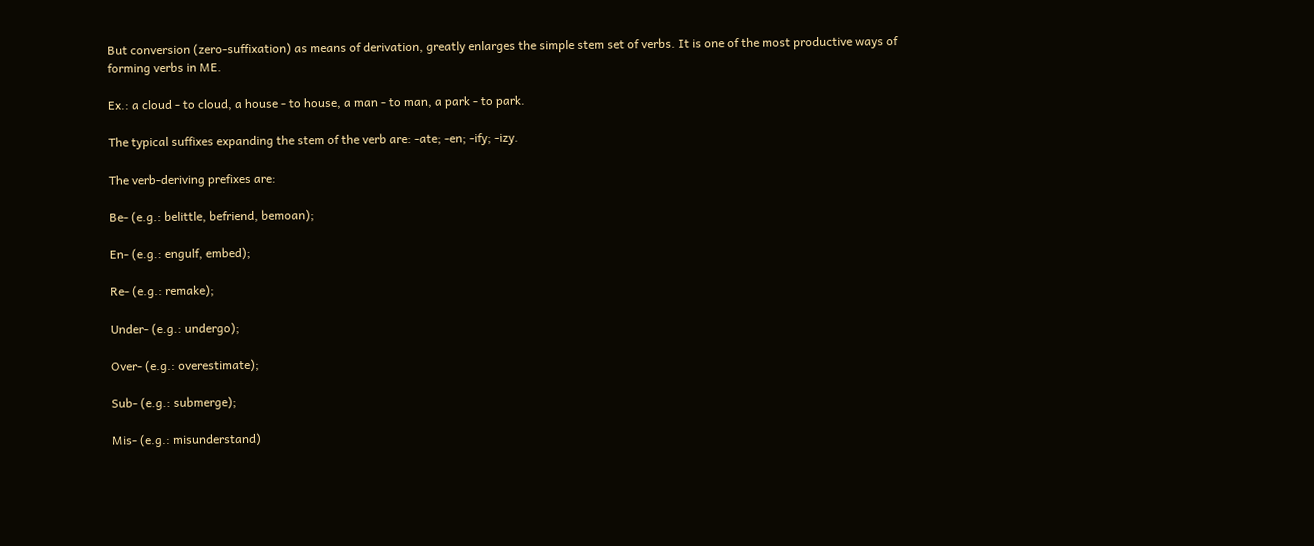But conversion (zero-suffixation) as means of derivation, greatly enlarges the simple stem set of verbs. It is one of the most productive ways of forming verbs in ME.

Ex.: a cloud - to cloud, a house - to house, a man - to man, a park - to park.

The typical suffixes expanding the stem of the verb are: -ate; -en; -ify; -izy.

The verb-deriving prefixes are:

Be- (e.g.: belittle, befriend, bemoan);

En- (e.g.: engulf, embed);

Re- (e.g.: remake);

Under- (e.g.: undergo);

Over- (e.g.: overestimate);

Sub- (e.g.: submerge);

Mis- (e.g.: misunderstand)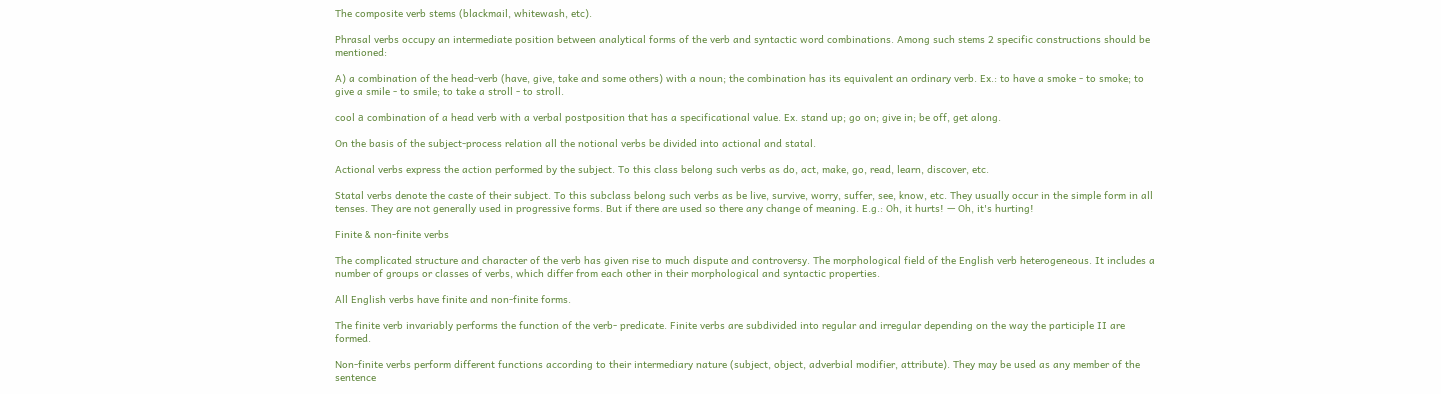The composite verb stems (blackmail, whitewash, etc).

Phrasal verbs occupy an intermediate position between analytical forms of the verb and syntactic word combinations. Among such stems 2 specific constructions should be mentioned:

A) a combination of the head-verb (have, give, take and some others) with a noun; the combination has its equivalent an ordinary verb. Ex.: to have a smoke - to smoke; to give a smile - to smile; to take a stroll - to stroll.

cool а combination of a head verb with a verbal postposition that has a specificational value. Ex. stand up; go on; give in; be off, get along.

On the basis of the subject-process relation all the notional verbs be divided into actional and statal.

Actional verbs express the action performed by the subject. To this class belong such verbs as do, act, make, go, read, learn, discover, etc.

Statal verbs denote the caste of their subject. To this subclass belong such verbs as be live, survive, worry, suffer, see, know, etc. They usually occur in the simple form in all tenses. They are not generally used in progressive forms. But if there are used so there any change of meaning. E.g.: Oh, it hurts! — Oh, it's hurting!

Finite & non-finite verbs

The complicated structure and character of the verb has given rise to much dispute and controversy. The morphological field of the English verb heterogeneous. It includes a number of groups or classes of verbs, which differ from each other in their morphological and syntactic properties.

All English verbs have finite and non-finite forms.

The finite verb invariably performs the function of the verb- predicate. Finite verbs are subdivided into regular and irregular depending on the way the participle II are formed.

Non-finite verbs perform different functions according to their intermediary nature (subject, object, adverbial modifier, attribute). They may be used as any member of the sentence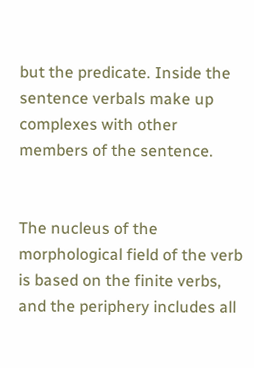but the predicate. Inside the sentence verbals make up complexes with other members of the sentence.


The nucleus of the morphological field of the verb is based on the finite verbs, and the periphery includes all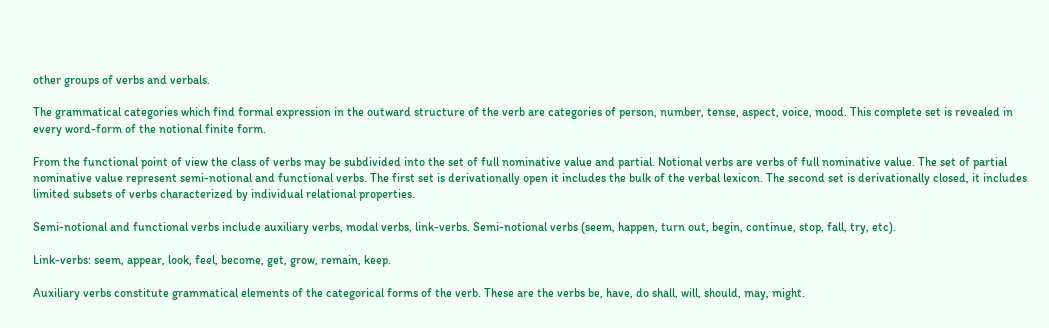other groups of verbs and verbals.

The grammatical categories which find formal expression in the outward structure of the verb are categories of person, number, tense, aspect, voice, mood. This complete set is revealed in every word-form of the notional finite form.

From the functional point of view the class of verbs may be subdivided into the set of full nominative value and partial. Notional verbs are verbs of full nominative value. The set of partial nominative value represent semi-notional and functional verbs. The first set is derivationally open it includes the bulk of the verbal lexicon. The second set is derivationally closed, it includes limited subsets of verbs characterized by individual relational properties.

Semi-notional and functional verbs include auxiliary verbs, modal verbs, link-verbs. Semi-notional verbs (seem, happen, turn out, begin, continue, stop, fall, try, etc).

Link-verbs: seem, appear, look, feel, become, get, grow, remain, keep.

Auxiliary verbs constitute grammatical elements of the categorical forms of the verb. These are the verbs be, have, do shall, will, should, may, might.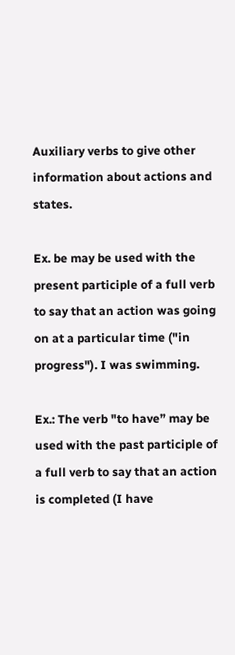Auxiliary verbs to give other information about actions and states.

Ex. be may be used with the present participle of a full verb to say that an action was going on at a particular time ("in progress"). I was swimming.

Ex.: The verb "to have” may be used with the past participle of a full verb to say that an action is completed (I have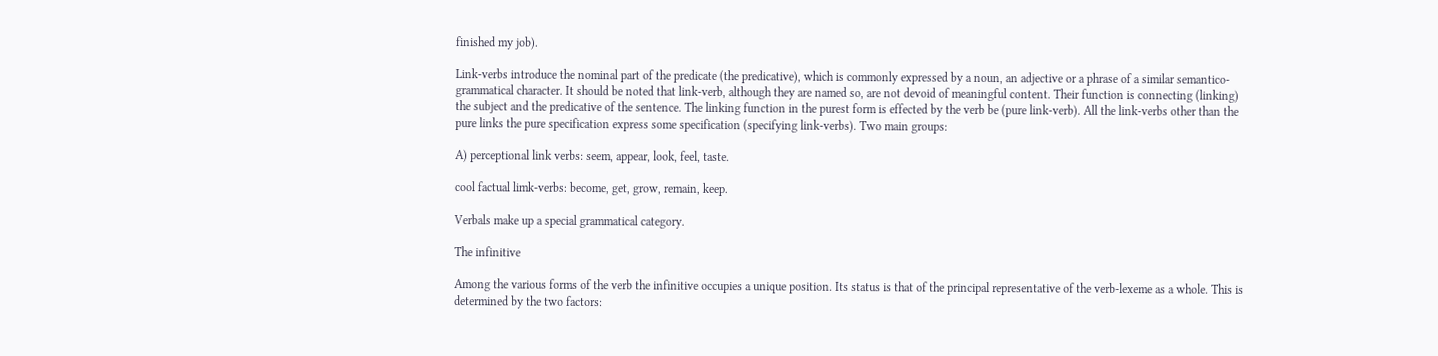finished my job).

Link-verbs introduce the nominal part of the predicate (the predicative), which is commonly expressed by a noun, an adjective or a phrase of a similar semantico-grammatical character. It should be noted that link-verb, although they are named so, are not devoid of meaningful content. Their function is connecting (linking) the subject and the predicative of the sentence. The linking function in the purest form is effected by the verb be (pure link-verb). All the link-verbs other than the pure links the pure specification express some specification (specifying link-verbs). Two main groups:

A) perceptional link verbs: seem, appear, look, feel, taste.

cool factual limk-verbs: become, get, grow, remain, keep.

Verbals make up a special grammatical category.

The infinitive

Among the various forms of the verb the infinitive occupies a unique position. Its status is that of the principal representative of the verb-lexeme as a whole. This is determined by the two factors: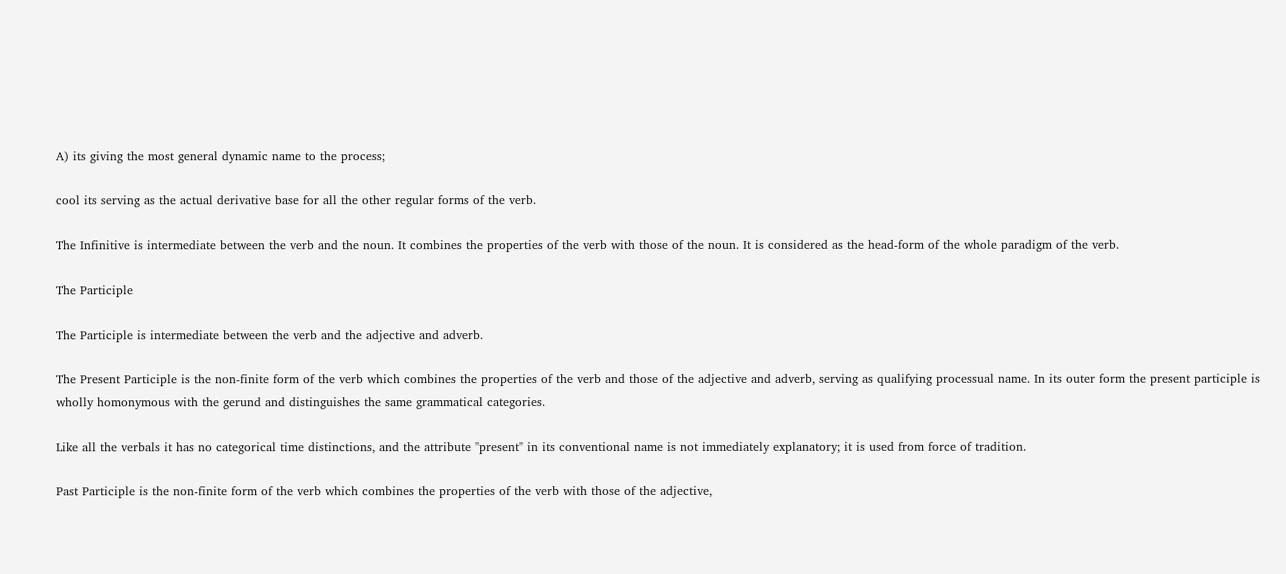A) its giving the most general dynamic name to the process;

cool its serving as the actual derivative base for all the other regular forms of the verb.

The Infinitive is intermediate between the verb and the noun. It combines the properties of the verb with those of the noun. It is considered as the head-form of the whole paradigm of the verb.

The Participle

The Participle is intermediate between the verb and the adjective and adverb.

The Present Participle is the non-finite form of the verb which combines the properties of the verb and those of the adjective and adverb, serving as qualifying processual name. In its outer form the present participle is wholly homonymous with the gerund and distinguishes the same grammatical categories.

Like all the verbals it has no categorical time distinctions, and the attribute "present" in its conventional name is not immediately explanatory; it is used from force of tradition.

Past Participle is the non-finite form of the verb which combines the properties of the verb with those of the adjective,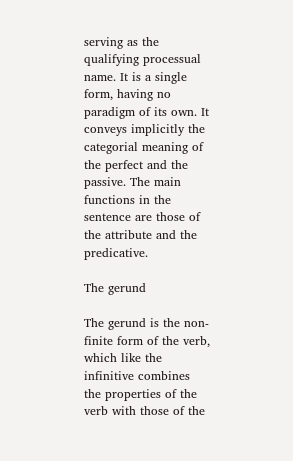serving as the qualifying processual name. It is a single form, having no paradigm of its own. It conveys implicitly the categorial meaning of the perfect and the passive. The main functions in the sentence are those of the attribute and the predicative.

The gerund

The gerund is the non- finite form of the verb, which like the infinitive combines the properties of the verb with those of the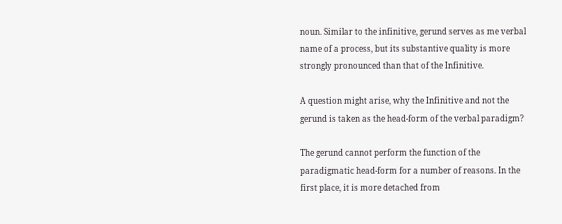noun. Similar to the infinitive, gerund serves as me verbal name of a process, but its substantive quality is more strongly pronounced than that of the Infinitive.

A question might arise, why the Infinitive and not the gerund is taken as the head-form of the verbal paradigm?

The gerund cannot perform the function of the paradigmatic head-form for a number of reasons. In the first place, it is more detached from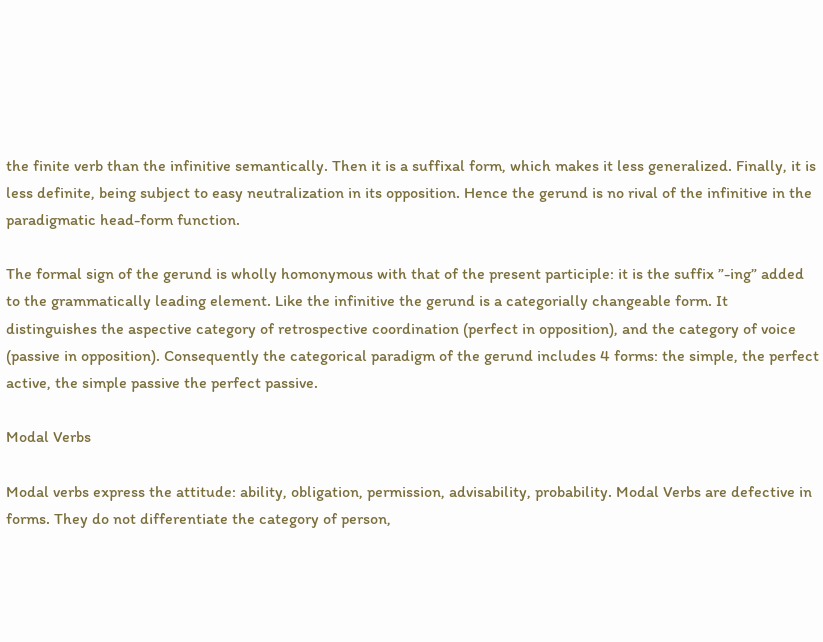the finite verb than the infinitive semantically. Then it is a suffixal form, which makes it less generalized. Finally, it is less definite, being subject to easy neutralization in its opposition. Hence the gerund is no rival of the infinitive in the paradigmatic head-form function.

The formal sign of the gerund is wholly homonymous with that of the present participle: it is the suffix ”-ing” added to the grammatically leading element. Like the infinitive the gerund is a categorially changeable form. It distinguishes the aspective category of retrospective coordination (perfect in opposition), and the category of voice (passive in opposition). Consequently the categorical paradigm of the gerund includes 4 forms: the simple, the perfect active, the simple passive the perfect passive.

Modal Verbs

Modal verbs express the attitude: ability, obligation, permission, advisability, probability. Modal Verbs are defective in forms. They do not differentiate the category of person,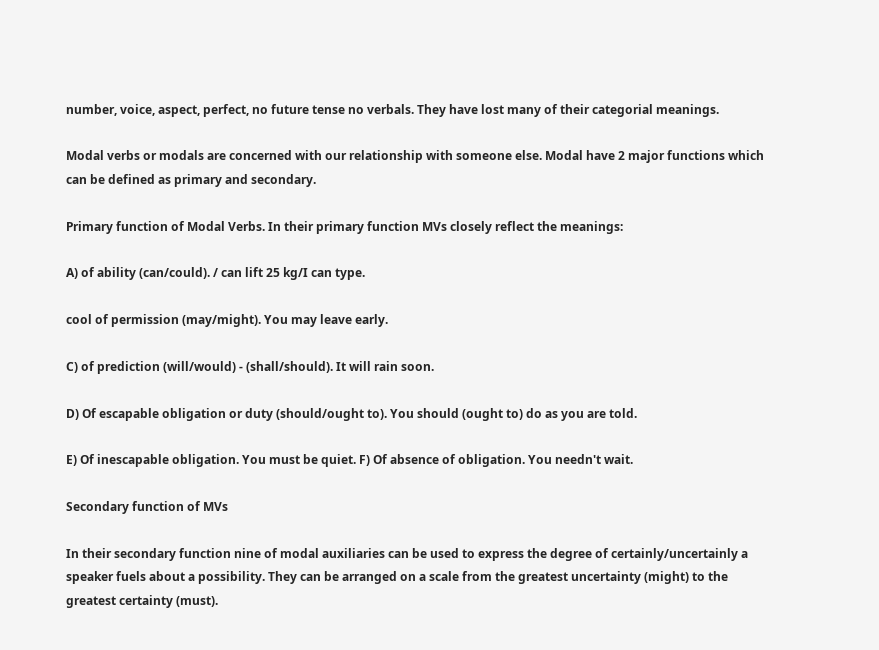number, voice, aspect, perfect, no future tense no verbals. They have lost many of their categorial meanings.

Modal verbs or modals are concerned with our relationship with someone else. Modal have 2 major functions which can be defined as primary and secondary.

Primary function of Modal Verbs. In their primary function MVs closely reflect the meanings:

A) of ability (can/could). / can lift 25 kg/I can type.

cool of permission (may/might). You may leave early.

C) of prediction (will/would) - (shall/should). It will rain soon.

D) Of escapable obligation or duty (should/ought to). You should (ought to) do as you are told.

E) Of inescapable obligation. You must be quiet. F) Of absence of obligation. You needn't wait.

Secondary function of MVs

In their secondary function nine of modal auxiliaries can be used to express the degree of certainly/uncertainly a speaker fuels about a possibility. They can be arranged on a scale from the greatest uncertainty (might) to the greatest certainty (must).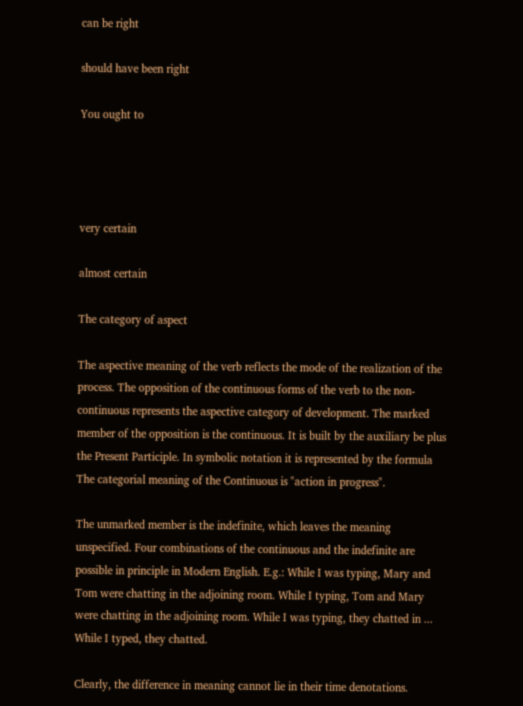can be right

should have been right

You ought to




very certain

almost certain

The category of aspect

The aspective meaning of the verb reflects the mode of the realization of the process. The opposition of the continuous forms of the verb to the non-continuous represents the aspective category of development. The marked member of the opposition is the continuous. It is built by the auxiliary be plus the Present Participle. In symbolic notation it is represented by the formula The categorial meaning of the Continuous is "action in progress".

The unmarked member is the indefinite, which leaves the meaning unspecified. Four combinations of the continuous and the indefinite are possible in principle in Modern English. E.g.: While I was typing, Mary and Tom were chatting in the adjoining room. While I typing, Tom and Mary were chatting in the adjoining room. While I was typing, they chatted in ... While I typed, they chatted.

Clearly, the difference in meaning cannot lie in their time denotations.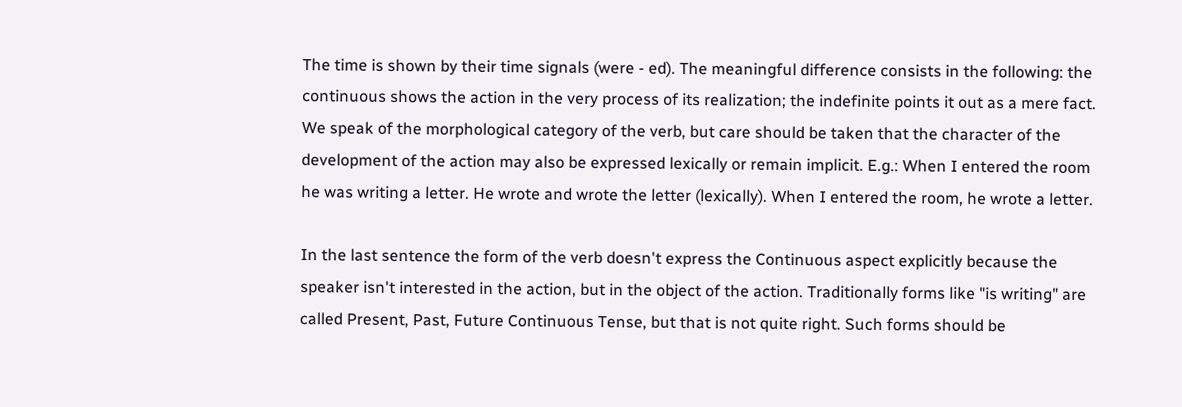The time is shown by their time signals (were - ed). The meaningful difference consists in the following: the continuous shows the action in the very process of its realization; the indefinite points it out as a mere fact. We speak of the morphological category of the verb, but care should be taken that the character of the development of the action may also be expressed lexically or remain implicit. E.g.: When I entered the room he was writing a letter. He wrote and wrote the letter (lexically). When I entered the room, he wrote a letter.

In the last sentence the form of the verb doesn't express the Continuous aspect explicitly because the speaker isn't interested in the action, but in the object of the action. Traditionally forms like "is writing" are called Present, Past, Future Continuous Tense, but that is not quite right. Such forms should be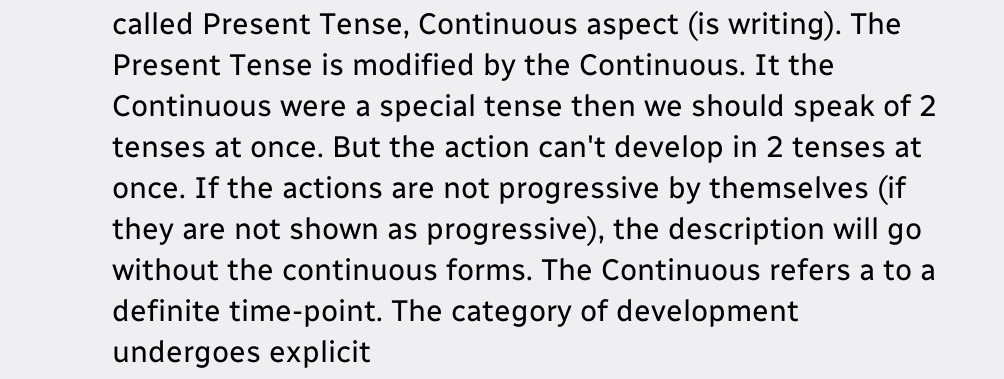called Present Tense, Continuous aspect (is writing). The Present Tense is modified by the Continuous. It the Continuous were a special tense then we should speak of 2 tenses at once. But the action can't develop in 2 tenses at once. If the actions are not progressive by themselves (if they are not shown as progressive), the description will go without the continuous forms. The Continuous refers a to a definite time-point. The category of development undergoes explicit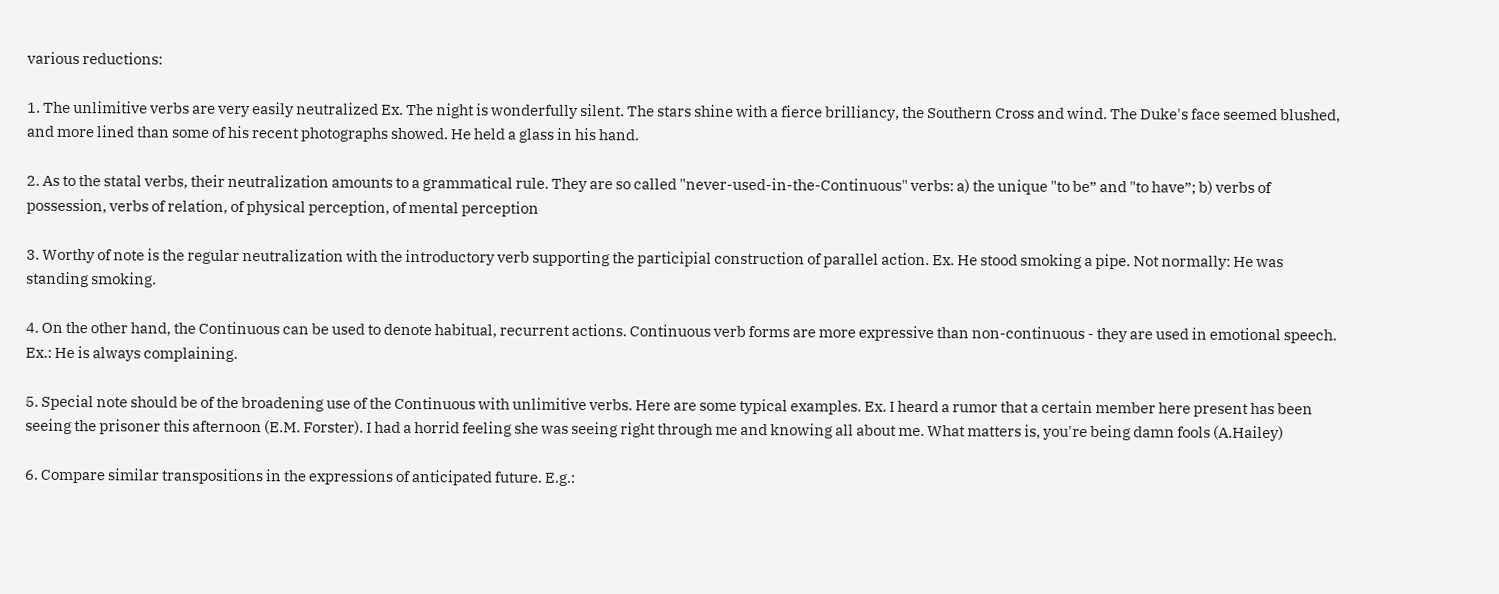various reductions:

1. The unlimitive verbs are very easily neutralized Ex. The night is wonderfully silent. The stars shine with a fierce brilliancy, the Southern Cross and wind. The Duke's face seemed blushed, and more lined than some of his recent photographs showed. He held a glass in his hand.

2. As to the statal verbs, their neutralization amounts to a grammatical rule. They are so called "never-used-in-the-Continuous" verbs: a) the unique "to be” and "to have”; b) verbs of possession, verbs of relation, of physical perception, of mental perception

3. Worthy of note is the regular neutralization with the introductory verb supporting the participial construction of parallel action. Ex. He stood smoking a pipe. Not normally: He was standing smoking.

4. On the other hand, the Continuous can be used to denote habitual, recurrent actions. Continuous verb forms are more expressive than non-continuous - they are used in emotional speech. Ex.: He is always complaining.

5. Special note should be of the broadening use of the Continuous with unlimitive verbs. Here are some typical examples. Ex. I heard a rumor that a certain member here present has been seeing the prisoner this afternoon (E.M. Forster). I had a horrid feeling she was seeing right through me and knowing all about me. What matters is, you're being damn fools (A.Hailey)

6. Compare similar transpositions in the expressions of anticipated future. E.g.: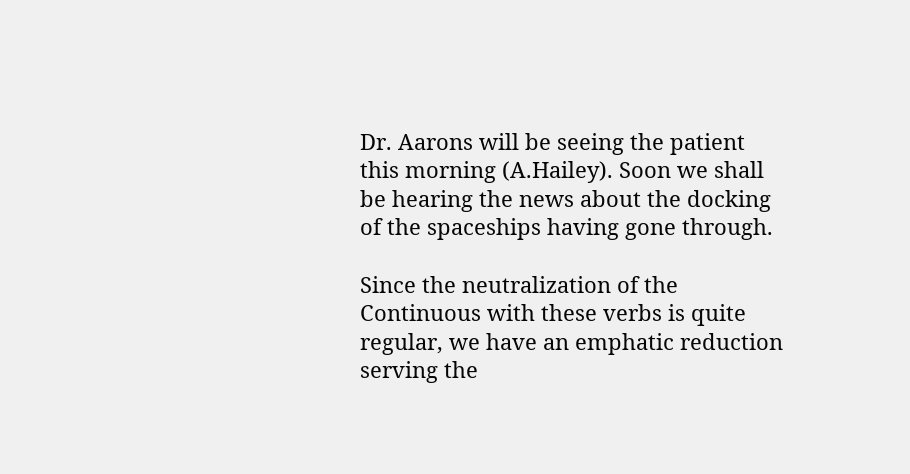Dr. Aarons will be seeing the patient this morning (A.Hailey). Soon we shall be hearing the news about the docking of the spaceships having gone through.

Since the neutralization of the Continuous with these verbs is quite regular, we have an emphatic reduction serving the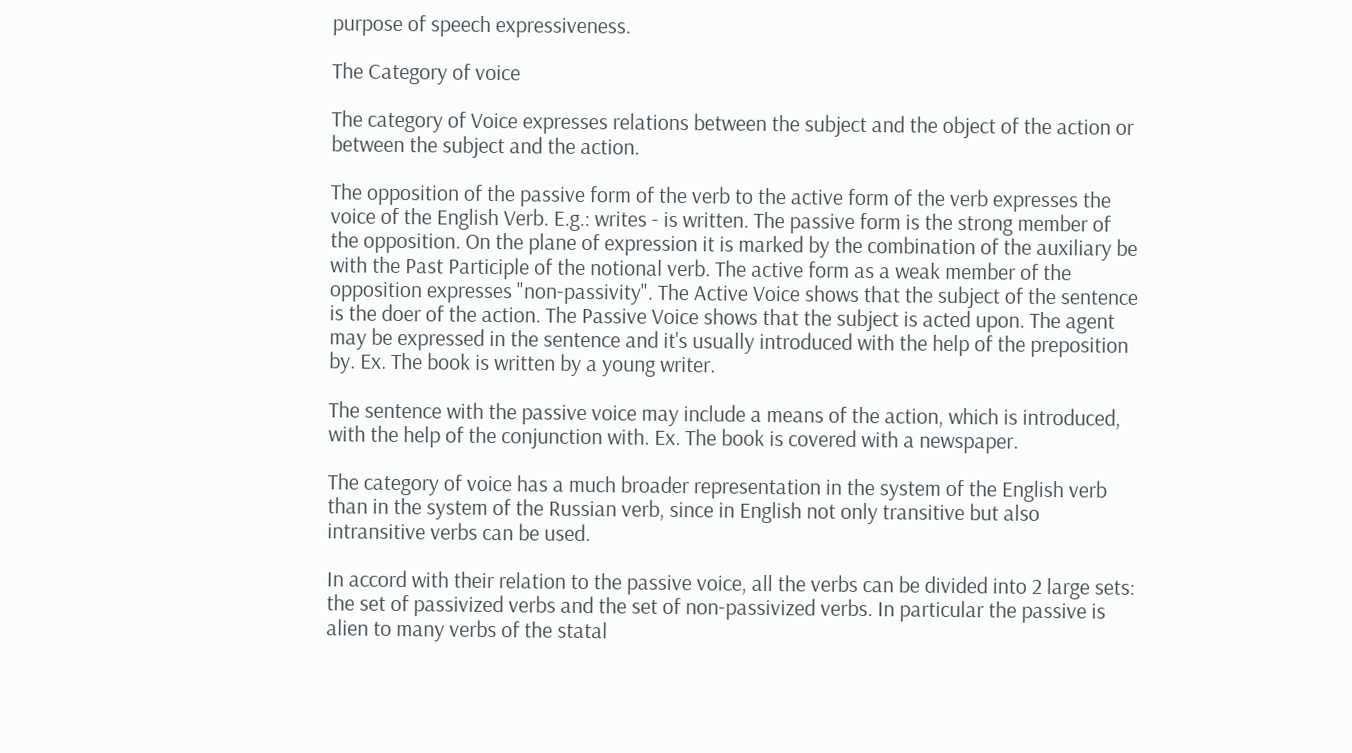purpose of speech expressiveness.

The Category of voice

The category of Voice expresses relations between the subject and the object of the action or between the subject and the action.

The opposition of the passive form of the verb to the active form of the verb expresses the voice of the English Verb. E.g.: writes - is written. The passive form is the strong member of the opposition. On the plane of expression it is marked by the combination of the auxiliary be with the Past Participle of the notional verb. The active form as a weak member of the opposition expresses "non-passivity". The Active Voice shows that the subject of the sentence is the doer of the action. The Passive Voice shows that the subject is acted upon. The agent may be expressed in the sentence and it's usually introduced with the help of the preposition by. Ex. The book is written by a young writer.

The sentence with the passive voice may include a means of the action, which is introduced, with the help of the conjunction with. Ex. The book is covered with a newspaper.

The category of voice has a much broader representation in the system of the English verb than in the system of the Russian verb, since in English not only transitive but also intransitive verbs can be used.

In accord with their relation to the passive voice, all the verbs can be divided into 2 large sets: the set of passivized verbs and the set of non-passivized verbs. In particular the passive is alien to many verbs of the statal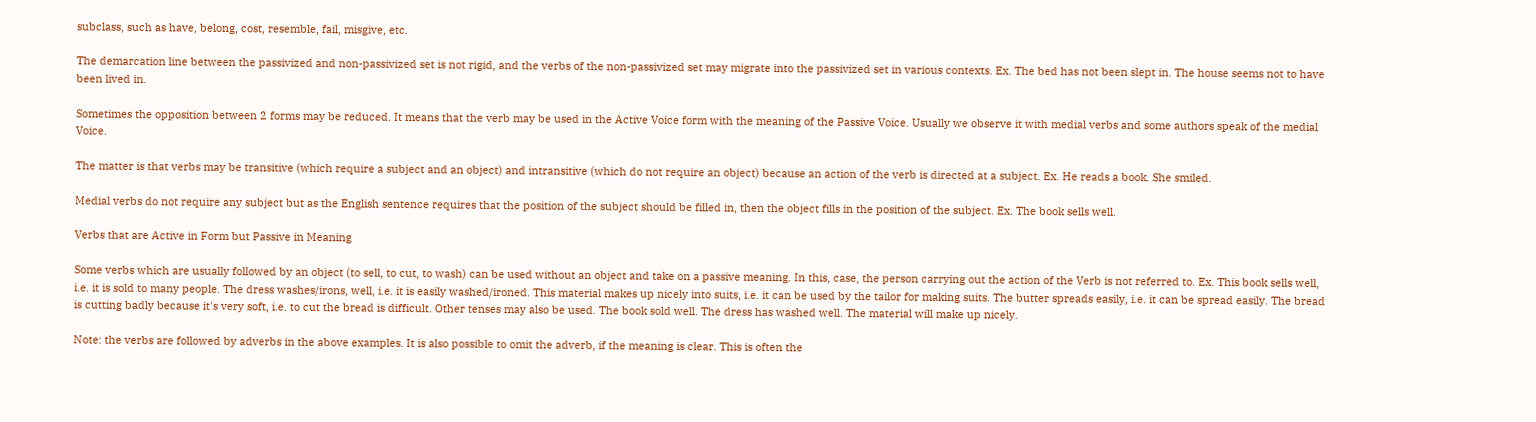subclass, such as have, belong, cost, resemble, fail, misgive, etc.

The demarcation line between the passivized and non-passivized set is not rigid, and the verbs of the non-passivized set may migrate into the passivized set in various contexts. Ex. The bed has not been slept in. The house seems not to have been lived in.

Sometimes the opposition between 2 forms may be reduced. It means that the verb may be used in the Active Voice form with the meaning of the Passive Voice. Usually we observe it with medial verbs and some authors speak of the medial Voice.

The matter is that verbs may be transitive (which require a subject and an object) and intransitive (which do not require an object) because an action of the verb is directed at a subject. Ex. He reads a book. She smiled.

Medial verbs do not require any subject but as the English sentence requires that the position of the subject should be filled in, then the object fills in the position of the subject. Ex. The book sells well.

Verbs that are Active in Form but Passive in Meaning

Some verbs which are usually followed by an object (to sell, to cut, to wash) can be used without an object and take on a passive meaning. In this, case, the person carrying out the action of the Verb is not referred to. Ex. This book sells well, i.e. it is sold to many people. The dress washes/irons, well, i.e. it is easily washed/ironed. This material makes up nicely into suits, i.e. it can be used by the tailor for making suits. The butter spreads easily, i.e. it can be spread easily. The bread is cutting badly because it's very soft, i.e. to cut the bread is difficult. Other tenses may also be used. The book sold well. The dress has washed well. The material will make up nicely.

Note: the verbs are followed by adverbs in the above examples. It is also possible to omit the adverb, if the meaning is clear. This is often the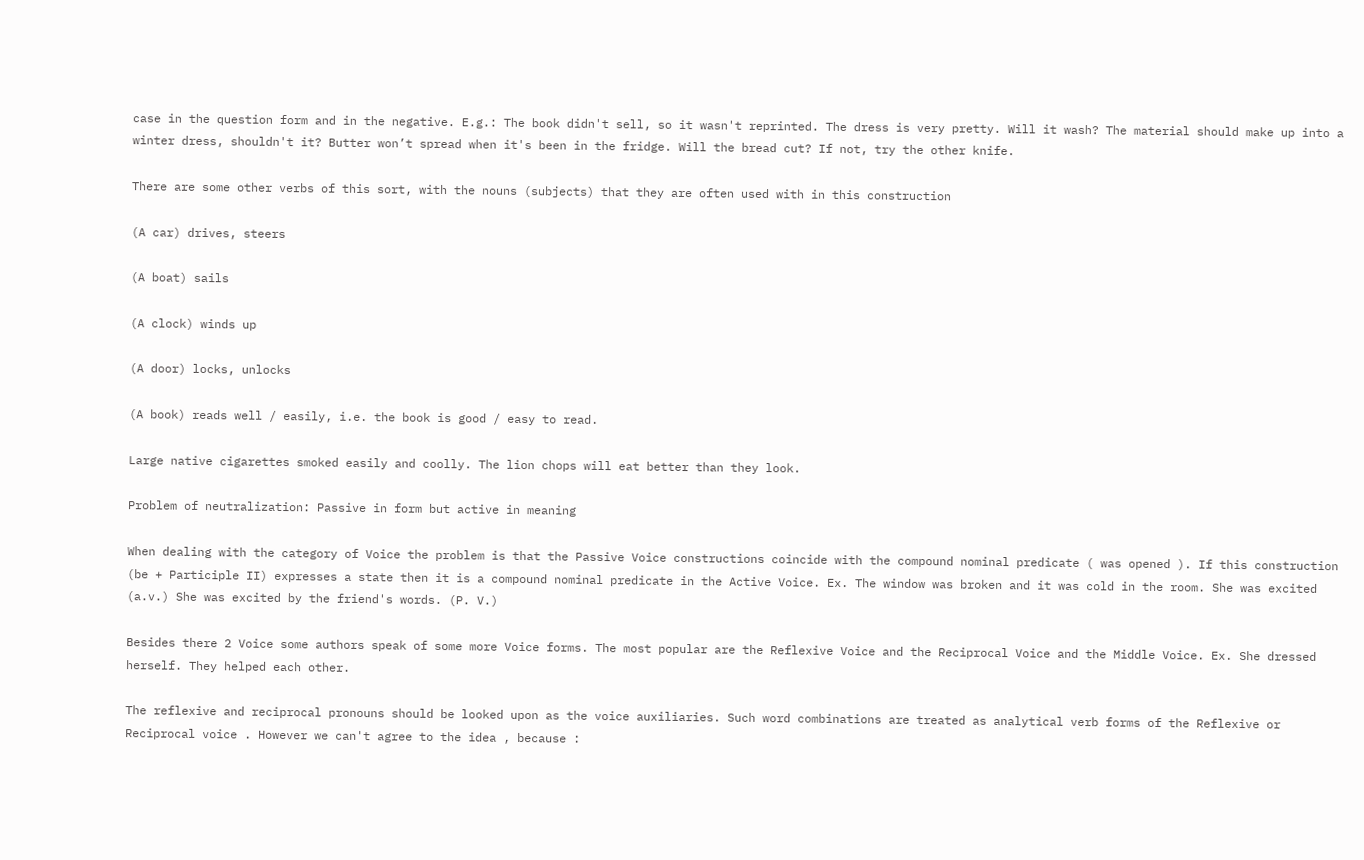case in the question form and in the negative. E.g.: The book didn't sell, so it wasn't reprinted. The dress is very pretty. Will it wash? The material should make up into a winter dress, shouldn't it? Butter won’t spread when it's been in the fridge. Will the bread cut? If not, try the other knife.

There are some other verbs of this sort, with the nouns (subjects) that they are often used with in this construction

(A car) drives, steers

(A boat) sails

(A clock) winds up

(A door) locks, unlocks

(A book) reads well / easily, i.e. the book is good / easy to read.

Large native cigarettes smoked easily and coolly. The lion chops will eat better than they look.

Problem of neutralization: Passive in form but active in meaning

When dealing with the category of Voice the problem is that the Passive Voice constructions coincide with the compound nominal predicate ( was opened ). If this construction (be + Participle II) expresses a state then it is a compound nominal predicate in the Active Voice. Ex. The window was broken and it was cold in the room. She was excited (a.v.) She was excited by the friend's words. (P. V.)

Besides there 2 Voice some authors speak of some more Voice forms. The most popular are the Reflexive Voice and the Reciprocal Voice and the Middle Voice. Ex. She dressed herself. They helped each other.

The reflexive and reciprocal pronouns should be looked upon as the voice auxiliaries. Such word combinations are treated as analytical verb forms of the Reflexive or Reciprocal voice . However we can't agree to the idea , because :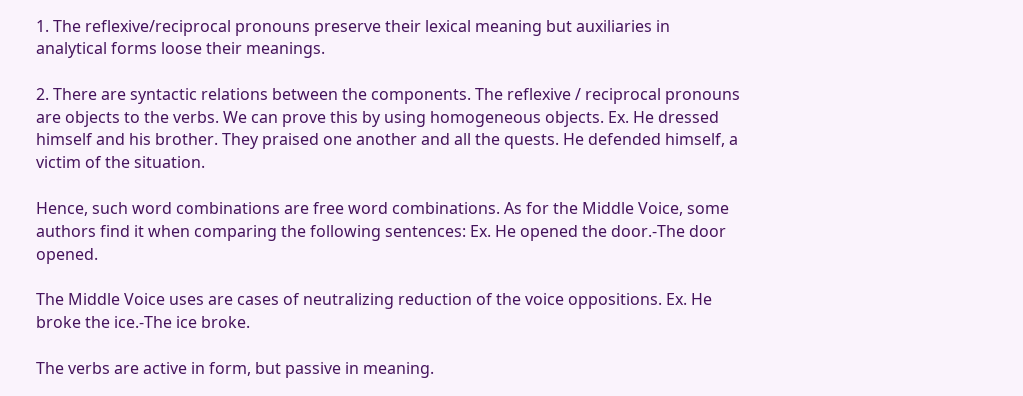1. The reflexive/reciprocal pronouns preserve their lexical meaning but auxiliaries in analytical forms loose their meanings.

2. There are syntactic relations between the components. The reflexive / reciprocal pronouns are objects to the verbs. We can prove this by using homogeneous objects. Ex. He dressed himself and his brother. They praised one another and all the quests. He defended himself, a victim of the situation.

Hence, such word combinations are free word combinations. As for the Middle Voice, some authors find it when comparing the following sentences: Ex. He opened the door.-The door opened.

The Middle Voice uses are cases of neutralizing reduction of the voice oppositions. Ex. He broke the ice.-The ice broke.

The verbs are active in form, but passive in meaning.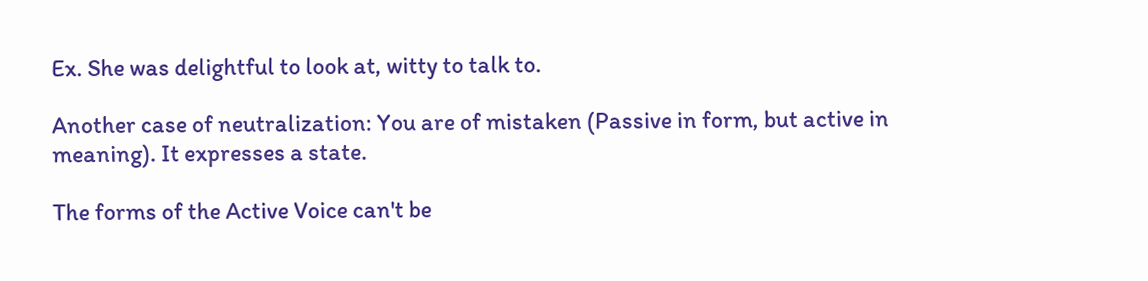Ex. She was delightful to look at, witty to talk to.

Another case of neutralization: You are of mistaken (Passive in form, but active in meaning). It expresses a state.

The forms of the Active Voice can't be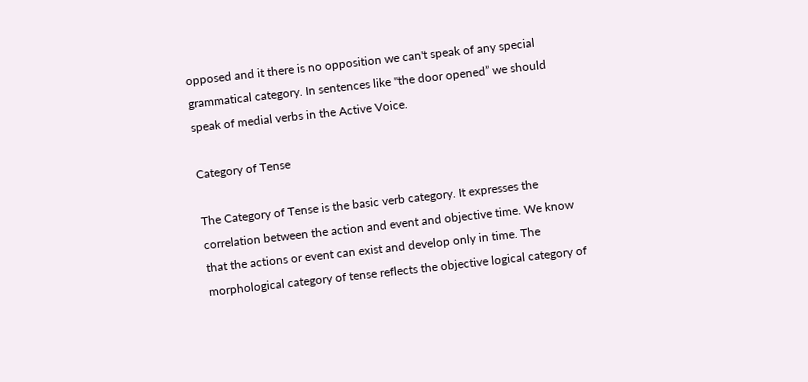opposed and it there is no opposition we can't speak of any special grammatical category. In sentences like "the door opened” we should speak of medial verbs in the Active Voice.

Category of Tense

The Category of Tense is the basic verb category. It expresses the correlation between the action and event and objective time. We know that the actions or event can exist and develop only in time. The morphological category of tense reflects the objective logical category of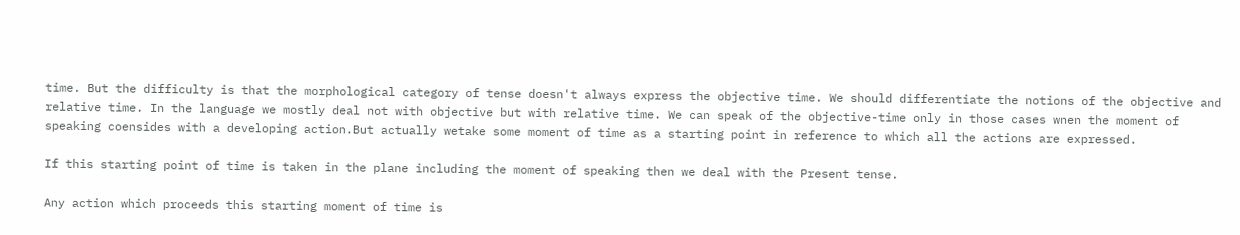time. But the difficulty is that the morphological category of tense doesn't always express the objective time. We should differentiate the notions of the objective and relative time. In the language we mostly deal not with objective but with relative time. We can speak of the objective-time only in those cases wnen the moment of speaking coensides with a developing action.But actually wetake some moment of time as a starting point in reference to which all the actions are expressed.

If this starting point of time is taken in the plane including the moment of speaking then we deal with the Present tense.

Any action which proceeds this starting moment of time is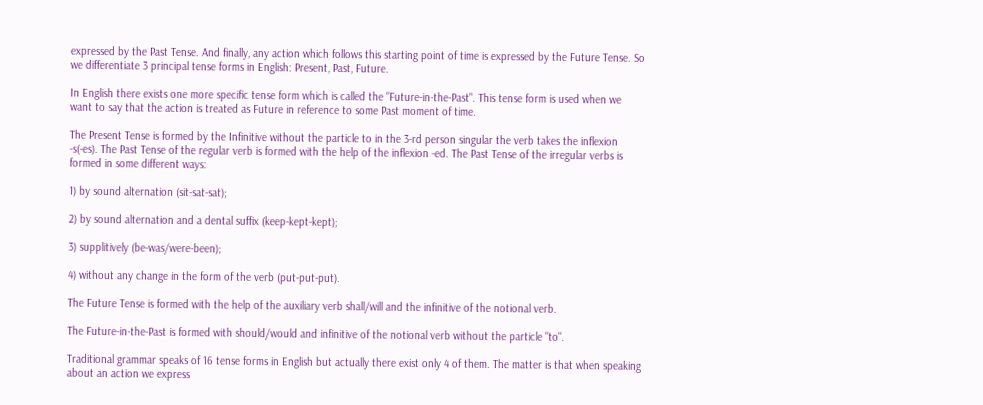expressed by the Past Tense. And finally, any action which follows this starting point of time is expressed by the Future Tense. So we differentiate 3 principal tense forms in English: Present, Past, Future.

In English there exists one more specific tense form which is called the "Future-in-the-Past". This tense form is used when we want to say that the action is treated as Future in reference to some Past moment of time.

The Present Tense is formed by the Infinitive without the particle to in the 3-rd person singular the verb takes the inflexion -s(-es). The Past Tense of the regular verb is formed with the help of the inflexion -ed. The Past Tense of the irregular verbs is formed in some different ways:

1) by sound alternation (sit-sat-sat);

2) by sound alternation and a dental suffix (keep-kept-kept);

3) supplitively (be-was/were-been);

4) without any change in the form of the verb (put-put-put).

The Future Tense is formed with the help of the auxiliary verb shall/will and the infinitive of the notional verb.

The Future-in-the-Past is formed with should/would and infinitive of the notional verb without the particle "to".

Traditional grammar speaks of 16 tense forms in English but actually there exist only 4 of them. The matter is that when speaking about an action we express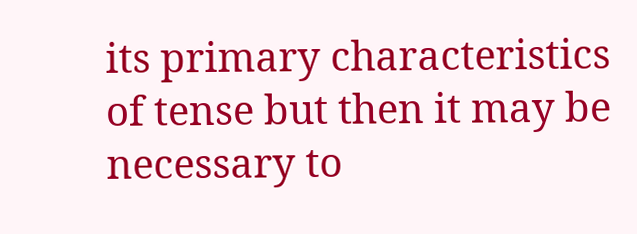its primary characteristics of tense but then it may be necessary to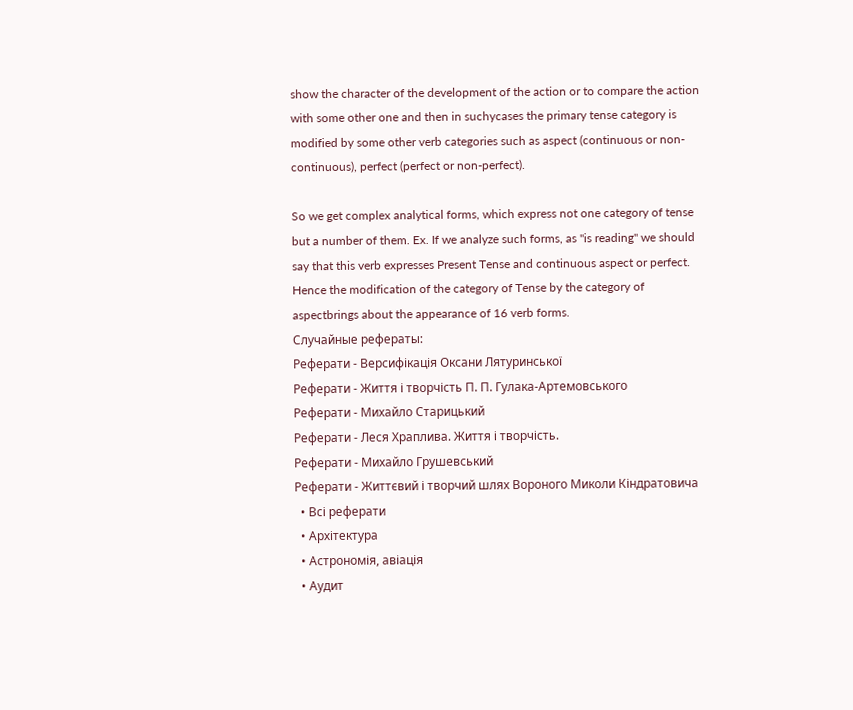show the character of the development of the action or to compare the action with some other one and then in suchycases the primary tense category is modified by some other verb categories such as aspect (continuous or non-continuous), perfect (perfect or non-perfect).

So we get complex analytical forms, which express not one category of tense but a number of them. Ex. If we analyze such forms, as "is reading" we should say that this verb expresses Present Tense and continuous aspect or perfect. Hence the modification of the category of Tense by the category of aspectbrings about the appearance of 16 verb forms.
Случайные рефераты:
Реферати - Версифікація Оксани Лятуринської
Реферати - Життя і творчість П. П. Гулака-Артемовського
Реферати - Михайло Старицький
Реферати - Леся Храплива. Життя і творчість.
Реферати - Михайло Грушевський
Реферати - Життєвий і творчий шлях Вороного Миколи Кіндратовича
  • Всі реферати
  • Архітектура
  • Астрономія, авіація
  • Аудит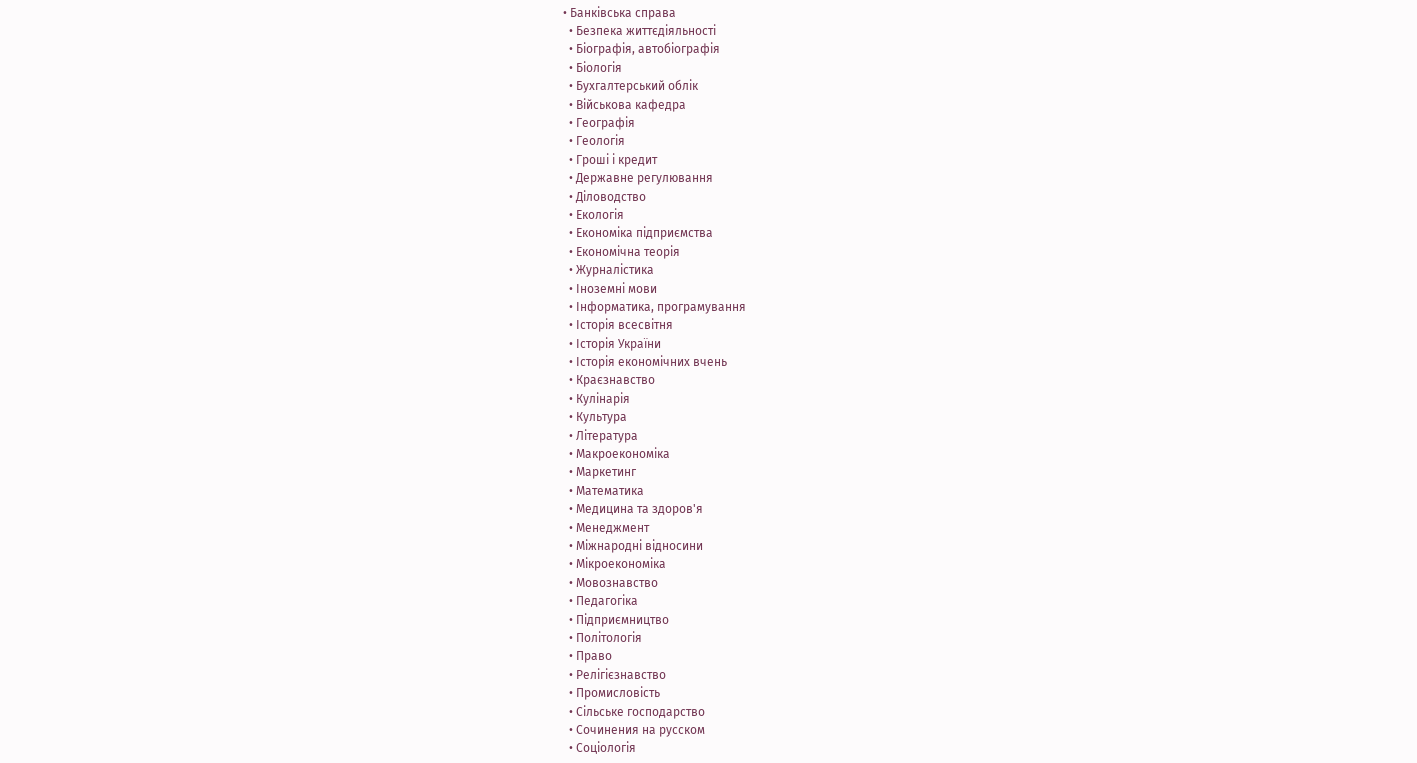• Банківська справа
  • Безпека життєдіяльності
  • Біографія, автобіографія
  • Біологія
  • Бухгалтерський облік
  • Військова кафедра
  • Географія
  • Геологія
  • Гроші і кредит
  • Державне регулювання
  • Діловодство
  • Екологія
  • Економіка підприємства
  • Економічна теорія
  • Журналістика
  • Іноземні мови
  • Інформатика, програмування
  • Історія всесвітня
  • Історія України
  • Історія економічних вчень
  • Краєзнавство
  • Кулінарія
  • Культура
  • Література
  • Макроекономіка
  • Маркетинг
  • Математика
  • Медицина та здоров'я
  • Менеджмент
  • Міжнародні відносини
  • Мікроекономіка
  • Мовознавство
  • Педагогіка
  • Підприємництво
  • Політологія
  • Право
  • Релігієзнавство
  • Промисловість
  • Сільське господарство
  • Сочинения на русском
  • Соціологія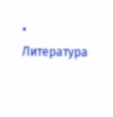• Литература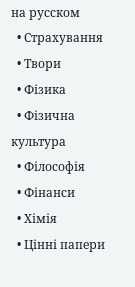на русском
  • Страхування
  • Твори
  • Фізика
  • Фізична культура
  • Філософія
  • Фінанси
  • Хімія
  • Цінні папери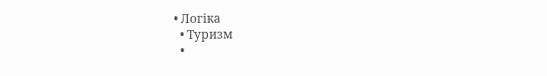• Логіка
  • Туризм
  •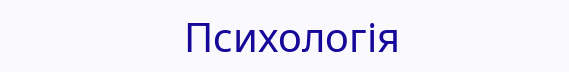Психологія